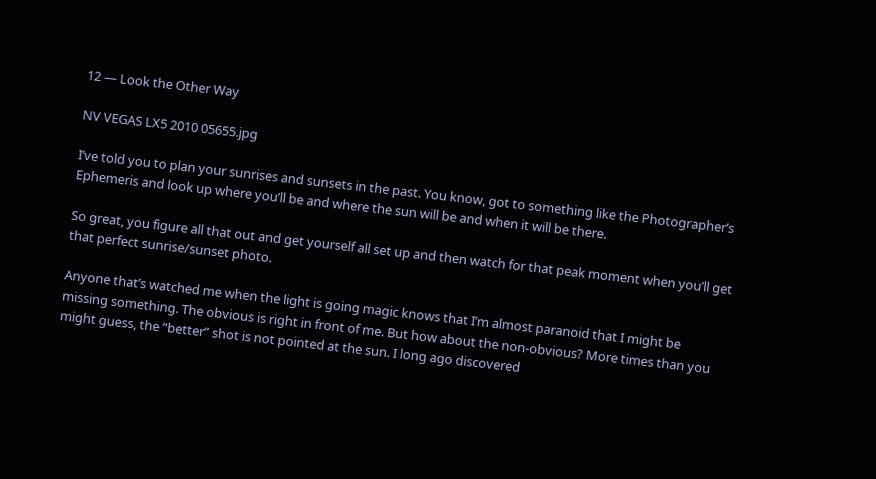12 — Look the Other Way

NV VEGAS LX5 2010 05655.jpg

I’ve told you to plan your sunrises and sunsets in the past. You know, got to something like the Photographer’s Ephemeris and look up where you’ll be and where the sun will be and when it will be there.

So great, you figure all that out and get yourself all set up and then watch for that peak moment when you’ll get that perfect sunrise/sunset photo.

Anyone that’s watched me when the light is going magic knows that I’m almost paranoid that I might be missing something. The obvious is right in front of me. But how about the non-obvious? More times than you might guess, the “better” shot is not pointed at the sun. I long ago discovered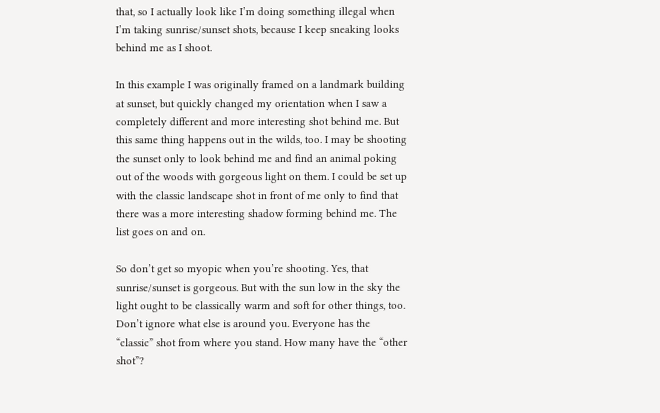that, so I actually look like I’m doing something illegal when I’m taking sunrise/sunset shots, because I keep sneaking looks behind me as I shoot.

In this example I was originally framed on a landmark building at sunset, but quickly changed my orientation when I saw a completely different and more interesting shot behind me. But this same thing happens out in the wilds, too. I may be shooting the sunset only to look behind me and find an animal poking out of the woods with gorgeous light on them. I could be set up with the classic landscape shot in front of me only to find that there was a more interesting shadow forming behind me. The list goes on and on.

So don’t get so myopic when you’re shooting. Yes, that sunrise/sunset is gorgeous. But with the sun low in the sky the light ought to be classically warm and soft for other things, too. Don’t ignore what else is around you. Everyone has the “classic” shot from where you stand. How many have the “other shot”?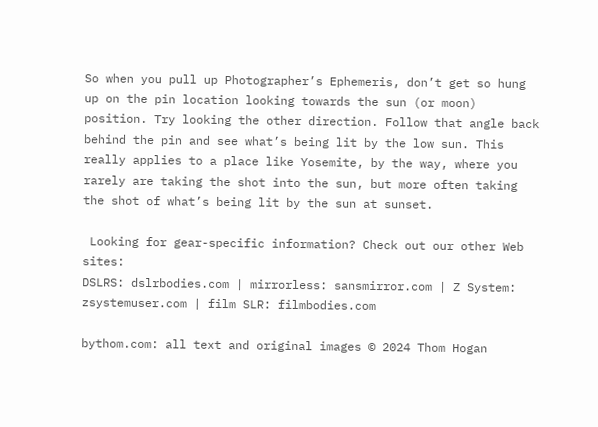So when you pull up Photographer’s Ephemeris, don’t get so hung up on the pin location looking towards the sun (or moon) position. Try looking the other direction. Follow that angle back behind the pin and see what’s being lit by the low sun. This really applies to a place like Yosemite, by the way, where you rarely are taking the shot into the sun, but more often taking the shot of what’s being lit by the sun at sunset.

 Looking for gear-specific information? Check out our other Web sites:
DSLRS: dslrbodies.com | mirrorless: sansmirror.com | Z System: zsystemuser.com | film SLR: filmbodies.com

bythom.com: all text and original images © 2024 Thom Hogan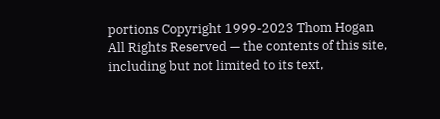portions Copyright 1999-2023 Thom Hogan
All Rights Reserved — the contents of this site, including but not limited to its text,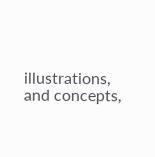illustrations, and concepts,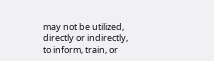may not be utilized, directly or indirectly, to inform, train, or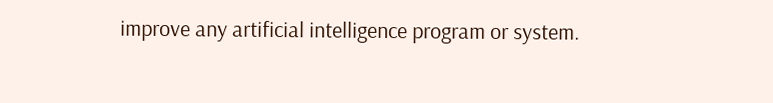improve any artificial intelligence program or system.